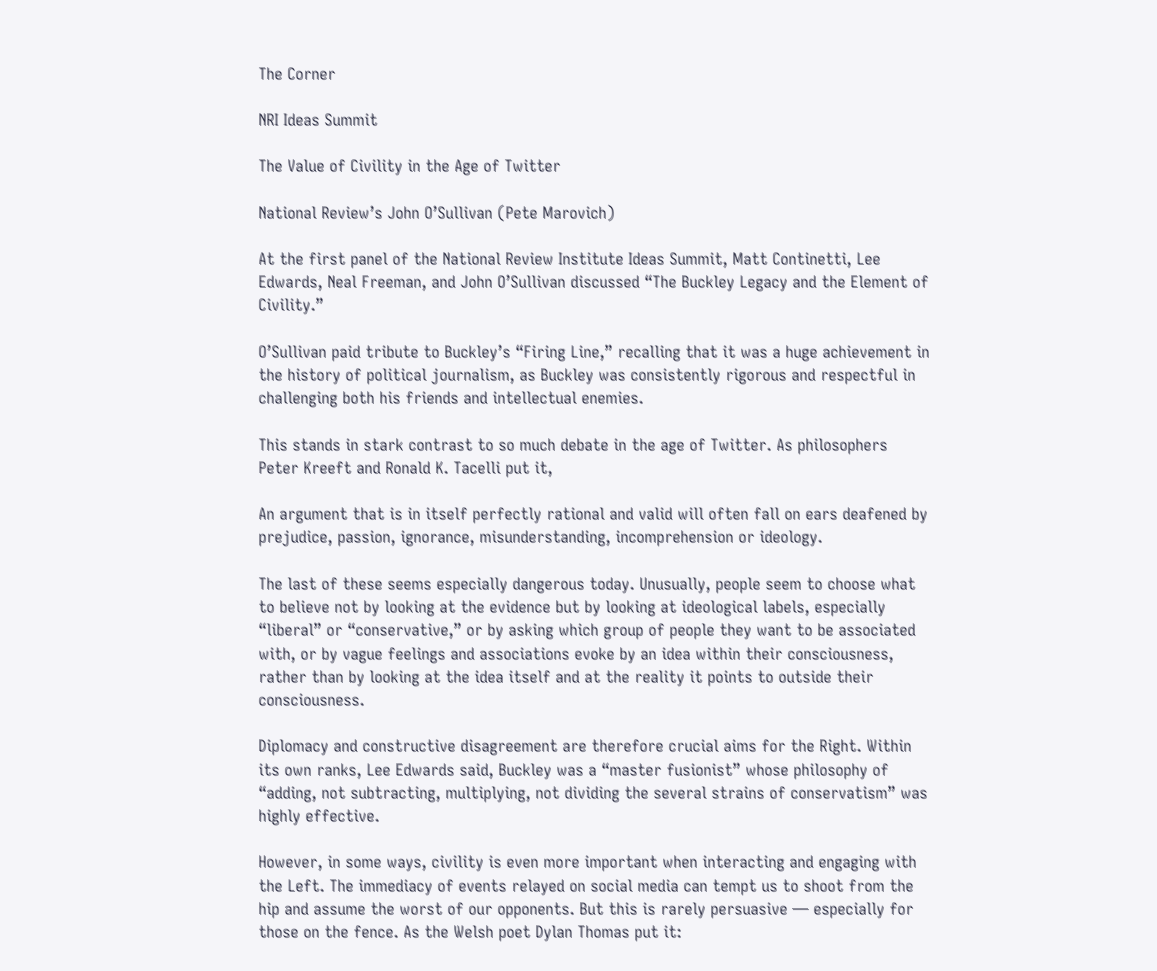The Corner

NRI Ideas Summit

The Value of Civility in the Age of Twitter

National Review’s John O’Sullivan (Pete Marovich)

At the first panel of the National Review Institute Ideas Summit, Matt Continetti, Lee Edwards, Neal Freeman, and John O’Sullivan discussed “The Buckley Legacy and the Element of Civility.”

O’Sullivan paid tribute to Buckley’s “Firing Line,” recalling that it was a huge achievement in the history of political journalism, as Buckley was consistently rigorous and respectful in challenging both his friends and intellectual enemies.

This stands in stark contrast to so much debate in the age of Twitter. As philosophers Peter Kreeft and Ronald K. Tacelli put it,

An argument that is in itself perfectly rational and valid will often fall on ears deafened by prejudice, passion, ignorance, misunderstanding, incomprehension or ideology.

The last of these seems especially dangerous today. Unusually, people seem to choose what to believe not by looking at the evidence but by looking at ideological labels, especially “liberal” or “conservative,” or by asking which group of people they want to be associated with, or by vague feelings and associations evoke by an idea within their consciousness, rather than by looking at the idea itself and at the reality it points to outside their consciousness.

Diplomacy and constructive disagreement are therefore crucial aims for the Right. Within its own ranks, Lee Edwards said, Buckley was a “master fusionist” whose philosophy of “adding, not subtracting, multiplying, not dividing the several strains of conservatism” was highly effective.

However, in some ways, civility is even more important when interacting and engaging with the Left. The immediacy of events relayed on social media can tempt us to shoot from the hip and assume the worst of our opponents. But this is rarely persuasive — especially for those on the fence. As the Welsh poet Dylan Thomas put it: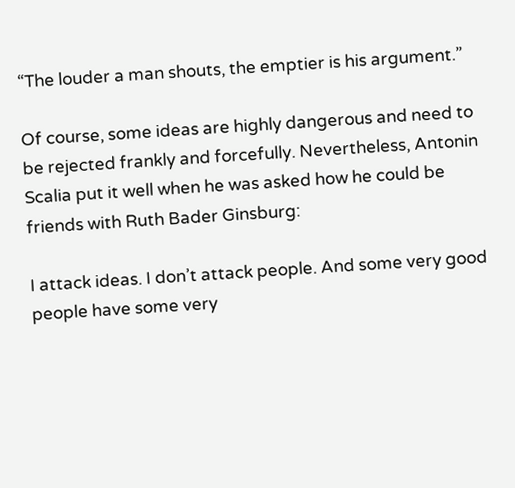“The louder a man shouts, the emptier is his argument.”

Of course, some ideas are highly dangerous and need to be rejected frankly and forcefully. Nevertheless, Antonin Scalia put it well when he was asked how he could be friends with Ruth Bader Ginsburg:

I attack ideas. I don’t attack people. And some very good people have some very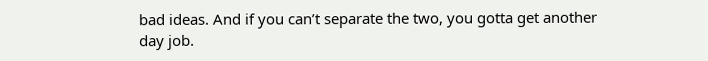bad ideas. And if you can’t separate the two, you gotta get another day job.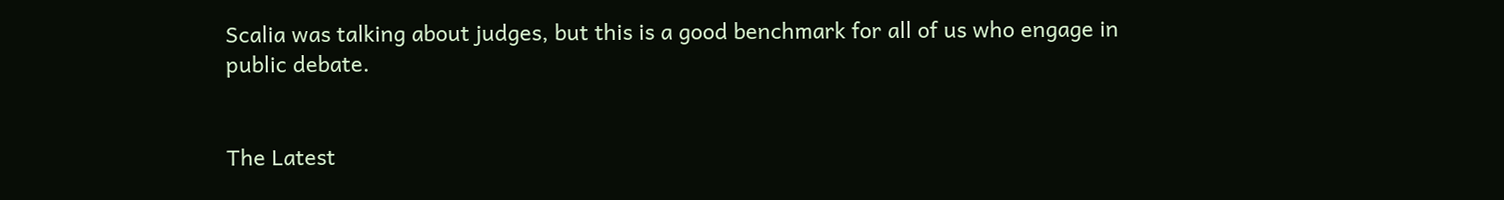Scalia was talking about judges, but this is a good benchmark for all of us who engage in public debate.


The Latest